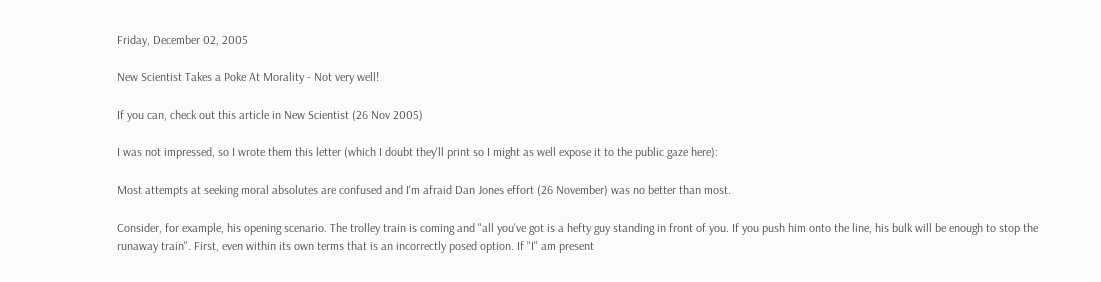Friday, December 02, 2005

New Scientist Takes a Poke At Morality - Not very well!

If you can, check out this article in New Scientist (26 Nov 2005)

I was not impressed, so I wrote them this letter (which I doubt they'll print so I might as well expose it to the public gaze here):

Most attempts at seeking moral absolutes are confused and I'm afraid Dan Jones effort (26 November) was no better than most.

Consider, for example, his opening scenario. The trolley train is coming and "all you've got is a hefty guy standing in front of you. If you push him onto the line, his bulk will be enough to stop the runaway train". First, even within its own terms that is an incorrectly posed option. If "I" am present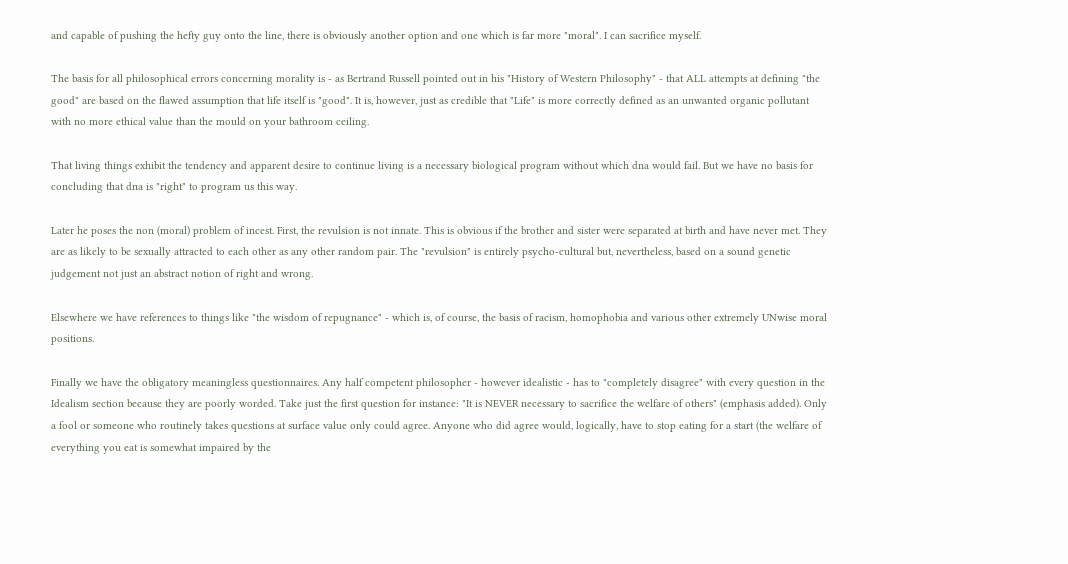and capable of pushing the hefty guy onto the line, there is obviously another option and one which is far more "moral". I can sacrifice myself.

The basis for all philosophical errors concerning morality is - as Bertrand Russell pointed out in his "History of Western Philosophy" - that ALL attempts at defining "the good" are based on the flawed assumption that life itself is "good". It is, however, just as credible that "Life" is more correctly defined as an unwanted organic pollutant with no more ethical value than the mould on your bathroom ceiling.

That living things exhibit the tendency and apparent desire to continue living is a necessary biological program without which dna would fail. But we have no basis for concluding that dna is "right" to program us this way.

Later he poses the non (moral) problem of incest. First, the revulsion is not innate. This is obvious if the brother and sister were separated at birth and have never met. They are as likely to be sexually attracted to each other as any other random pair. The "revulsion" is entirely psycho-cultural but, nevertheless, based on a sound genetic judgement not just an abstract notion of right and wrong.

Elsewhere we have references to things like "the wisdom of repugnance" - which is, of course, the basis of racism, homophobia and various other extremely UNwise moral positions.

Finally we have the obligatory meaningless questionnaires. Any half competent philosopher - however idealistic - has to "completely disagree" with every question in the Idealism section because they are poorly worded. Take just the first question for instance: "It is NEVER necessary to sacrifice the welfare of others" (emphasis added). Only a fool or someone who routinely takes questions at surface value only could agree. Anyone who did agree would, logically, have to stop eating for a start (the welfare of everything you eat is somewhat impaired by the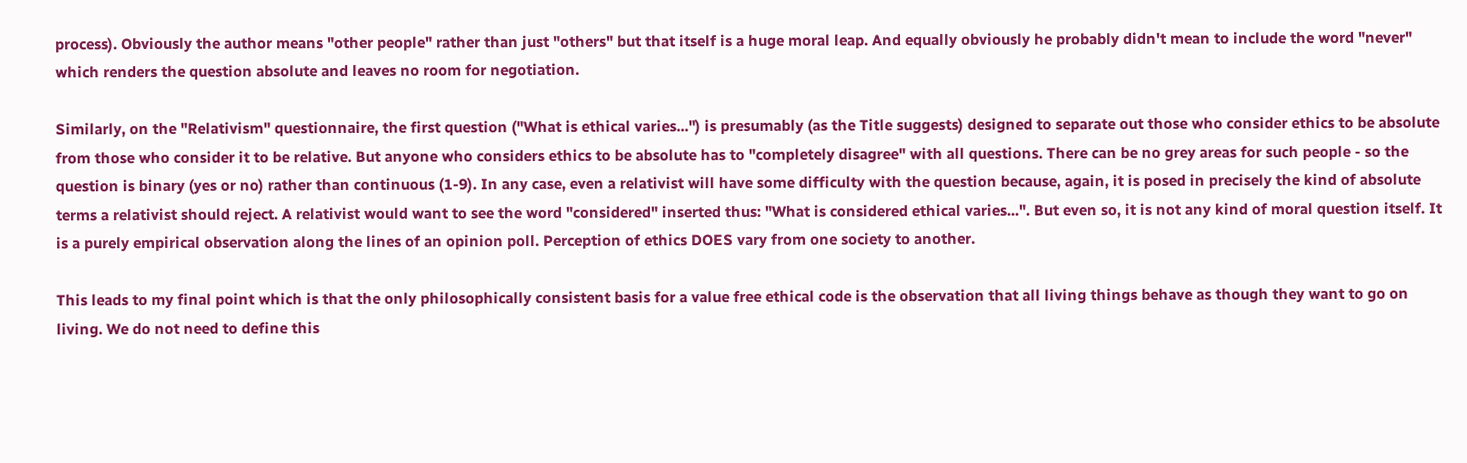process). Obviously the author means "other people" rather than just "others" but that itself is a huge moral leap. And equally obviously he probably didn't mean to include the word "never" which renders the question absolute and leaves no room for negotiation.

Similarly, on the "Relativism" questionnaire, the first question ("What is ethical varies...") is presumably (as the Title suggests) designed to separate out those who consider ethics to be absolute from those who consider it to be relative. But anyone who considers ethics to be absolute has to "completely disagree" with all questions. There can be no grey areas for such people - so the question is binary (yes or no) rather than continuous (1-9). In any case, even a relativist will have some difficulty with the question because, again, it is posed in precisely the kind of absolute terms a relativist should reject. A relativist would want to see the word "considered" inserted thus: "What is considered ethical varies...". But even so, it is not any kind of moral question itself. It is a purely empirical observation along the lines of an opinion poll. Perception of ethics DOES vary from one society to another.

This leads to my final point which is that the only philosophically consistent basis for a value free ethical code is the observation that all living things behave as though they want to go on living. We do not need to define this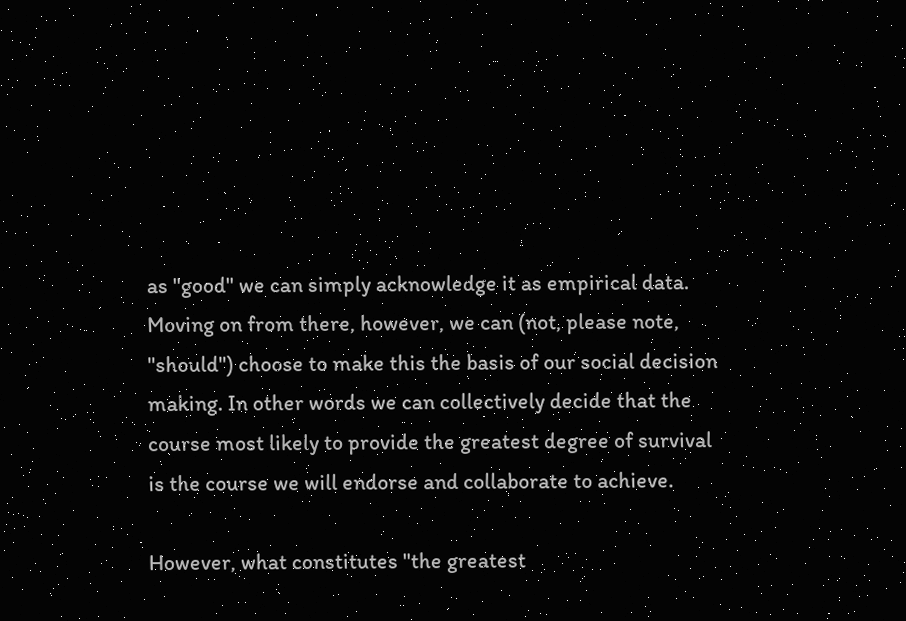as "good" we can simply acknowledge it as empirical data. Moving on from there, however, we can (not, please note, "should") choose to make this the basis of our social decision making. In other words we can collectively decide that the course most likely to provide the greatest degree of survival is the course we will endorse and collaborate to achieve.

However, what constitutes "the greatest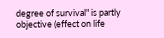degree of survival" is partly objective (effect on life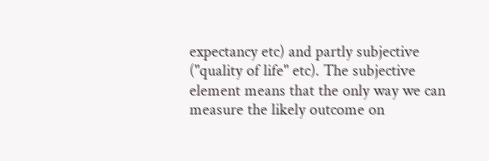expectancy etc) and partly subjective ("quality of life" etc). The subjective element means that the only way we can measure the likely outcome on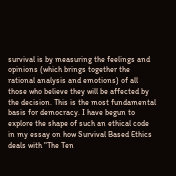survival is by measuring the feelings and opinions (which brings together the rational analysis and emotions) of all those who believe they will be affected by the decision. This is the most fundamental basis for democracy. I have begun to explore the shape of such an ethical code in my essay on how Survival Based Ethics deals with "The Ten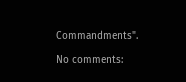Commandments".

No comments: